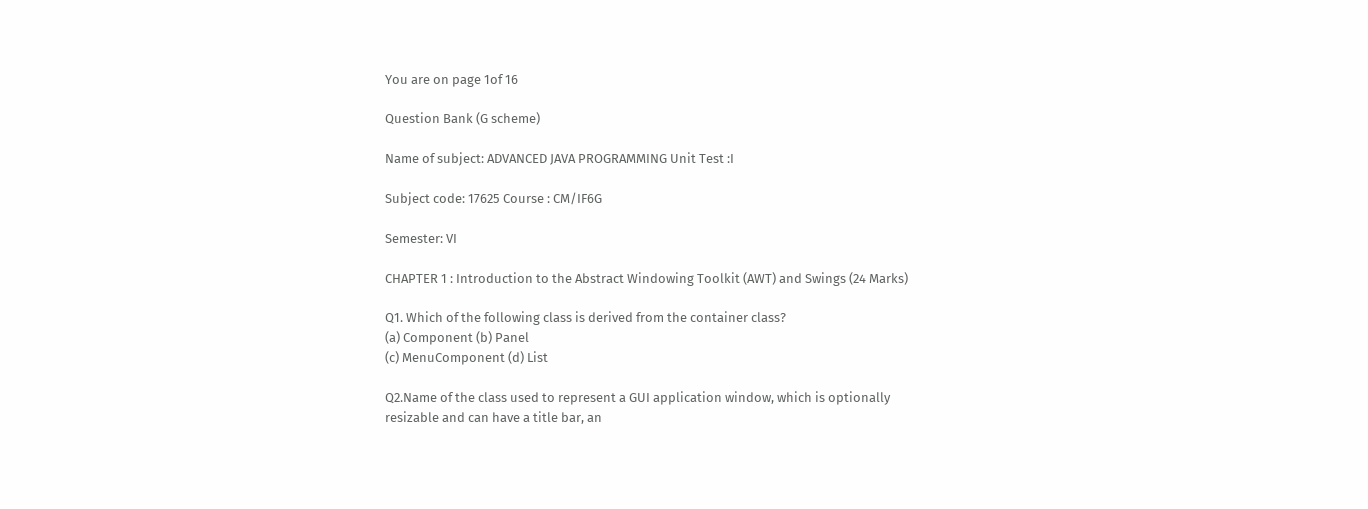You are on page 1of 16

Question Bank (G scheme)

Name of subject: ADVANCED JAVA PROGRAMMING Unit Test :I

Subject code: 17625 Course : CM/IF6G

Semester: VI

CHAPTER 1 : Introduction to the Abstract Windowing Toolkit (AWT) and Swings (24 Marks)

Q1. Which of the following class is derived from the container class?
(a) Component (b) Panel
(c) MenuComponent (d) List

Q2.Name of the class used to represent a GUI application window, which is optionally
resizable and can have a title bar, an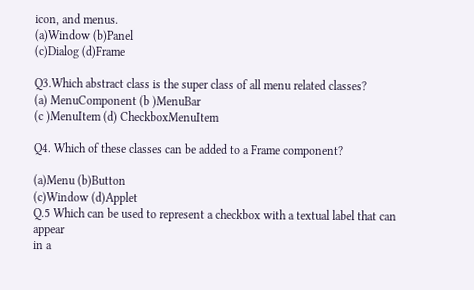icon, and menus.
(a)Window (b)Panel
(c)Dialog (d)Frame

Q3.Which abstract class is the super class of all menu related classes?
(a) MenuComponent (b )MenuBar
(c )MenuItem (d) CheckboxMenuItem

Q4. Which of these classes can be added to a Frame component?

(a)Menu (b)Button
(c)Window (d)Applet
Q.5 Which can be used to represent a checkbox with a textual label that can appear
in a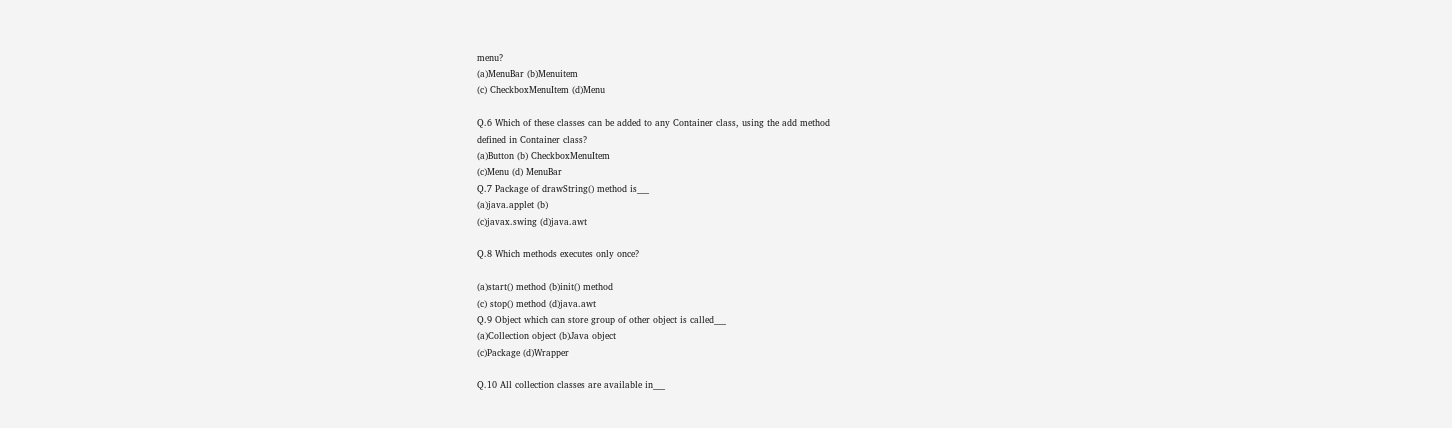menu?
(a)MenuBar (b)Menuitem
(c) CheckboxMenuItem (d)Menu

Q.6 Which of these classes can be added to any Container class, using the add method
defined in Container class?
(a)Button (b) CheckboxMenuItem
(c)Menu (d) MenuBar
Q.7 Package of drawString() method is___
(a)java.applet (b)
(c)javax.swing (d)java.awt

Q.8 Which methods executes only once?

(a)start() method (b)init() method
(c) stop() method (d)java.awt
Q.9 Object which can store group of other object is called___
(a)Collection object (b)Java object
(c)Package (d)Wrapper

Q.10 All collection classes are available in___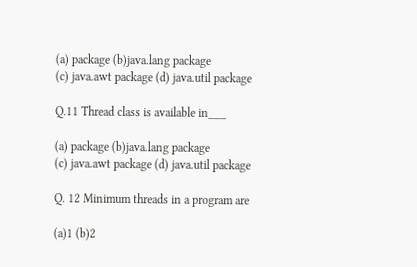(a) package (b)java.lang package
(c) java.awt package (d) java.util package

Q.11 Thread class is available in___

(a) package (b)java.lang package
(c) java.awt package (d) java.util package

Q. 12 Minimum threads in a program are

(a)1 (b)2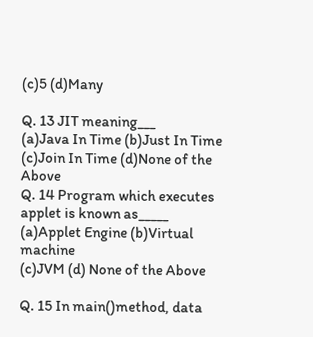(c)5 (d)Many

Q. 13 JIT meaning___
(a)Java In Time (b)Just In Time
(c)Join In Time (d)None of the Above
Q. 14 Program which executes applet is known as_____
(a)Applet Engine (b)Virtual machine
(c)JVM (d) None of the Above

Q. 15 In main()method, data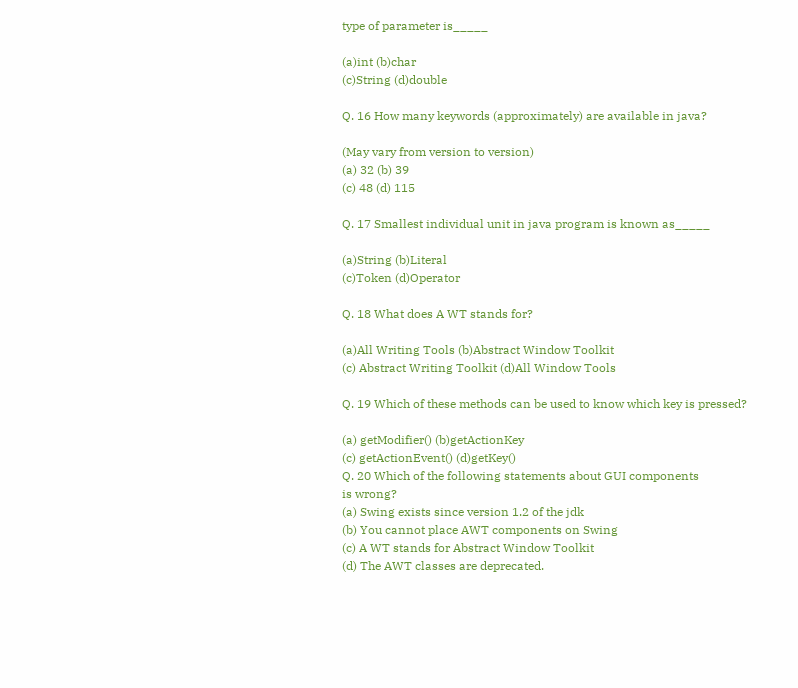type of parameter is_____

(a)int (b)char
(c)String (d)double

Q. 16 How many keywords (approximately) are available in java?

(May vary from version to version)
(a) 32 (b) 39
(c) 48 (d) 115

Q. 17 Smallest individual unit in java program is known as_____

(a)String (b)Literal
(c)Token (d)Operator

Q. 18 What does A WT stands for?

(a)All Writing Tools (b)Abstract Window Toolkit
(c) Abstract Writing Toolkit (d)All Window Tools

Q. 19 Which of these methods can be used to know which key is pressed?

(a) getModifier() (b)getActionKey
(c) getActionEvent() (d)getKey()
Q. 20 Which of the following statements about GUI components
is wrong?
(a) Swing exists since version 1.2 of the jdk
(b) You cannot place AWT components on Swing
(c) A WT stands for Abstract Window Toolkit
(d) The AWT classes are deprecated.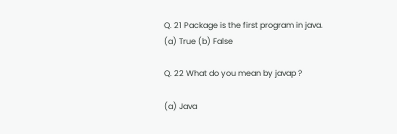Q. 21 Package is the first program in java.
(a) True (b) False

Q. 22 What do you mean by javap ?

(a) Java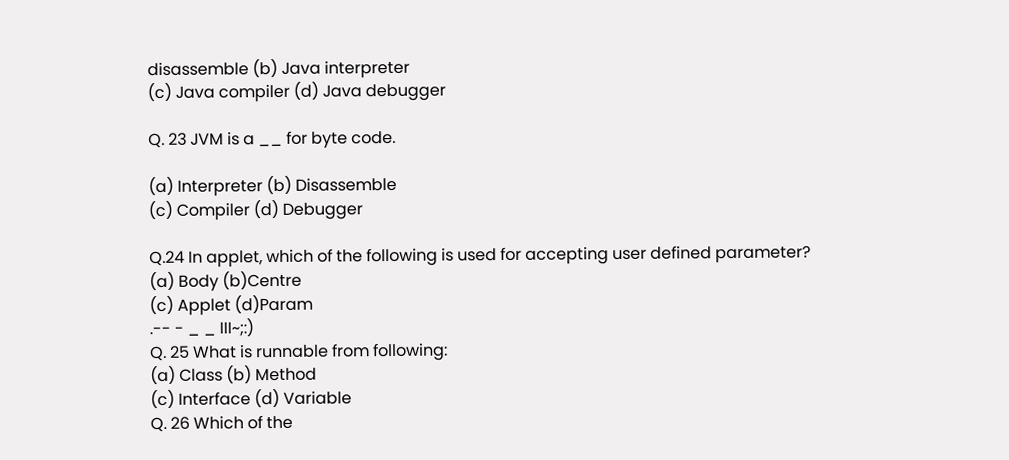disassemble (b) Java interpreter
(c) Java compiler (d) Java debugger

Q. 23 JVM is a __ for byte code.

(a) Interpreter (b) Disassemble
(c) Compiler (d) Debugger

Q.24 In applet, which of the following is used for accepting user defined parameter?
(a) Body (b)Centre
(c) Applet (d)Param
.-- - _ _ III~;:)
Q. 25 What is runnable from following:
(a) Class (b) Method
(c) Interface (d) Variable
Q. 26 Which of the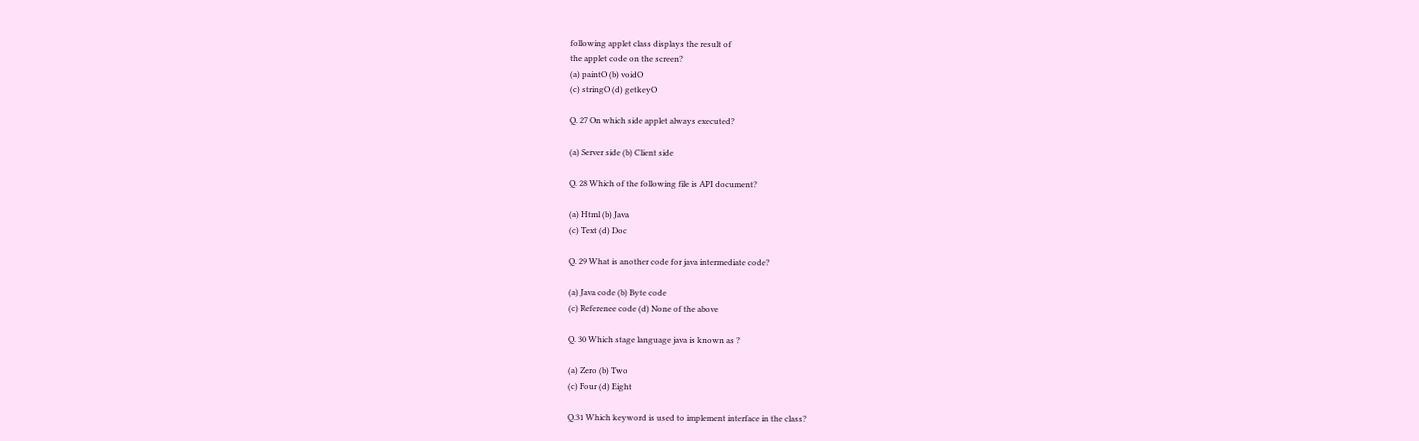following applet class displays the result of
the applet code on the screen?
(a) paintO (b) voidO
(c) stringO (d) getkeyO

Q. 27 On which side applet always executed?

(a) Server side (b) Client side

Q. 28 Which of the following file is API document?

(a) Html (b) Java
(c) Text (d) Doc

Q. 29 What is another code for java intermediate code?

(a) Java code (b) Byte code
(c) Referenee code (d) None of the above

Q. 30 Which stage language java is known as ?

(a) Zero (b) Two
(c) Four (d) Eight

Q.31 Which keyword is used to implement interface in the class?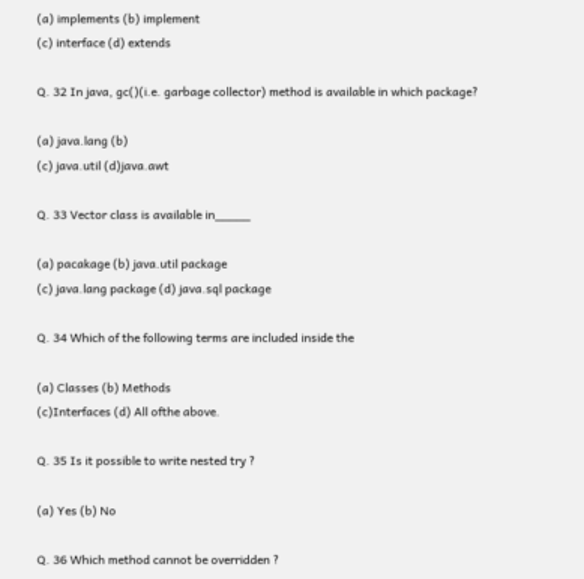(a) implements (b) implement
(c) interface (d) extends

Q. 32 In java, gc()(i.e. garbage collector) method is available in which package?

(a) java.lang (b)
(c) java.util (d)java.awt

Q. 33 Vector class is available in_____

(a) pacakage (b) java.util package
(c) java.lang package (d) java.sql package

Q. 34 Which of the following terms are included inside the

(a) Classes (b) Methods
(c)Interfaces (d) All ofthe above.

Q. 35 Is it possible to write nested try ?

(a) Yes (b) No

Q. 36 Which method cannot be overridden ?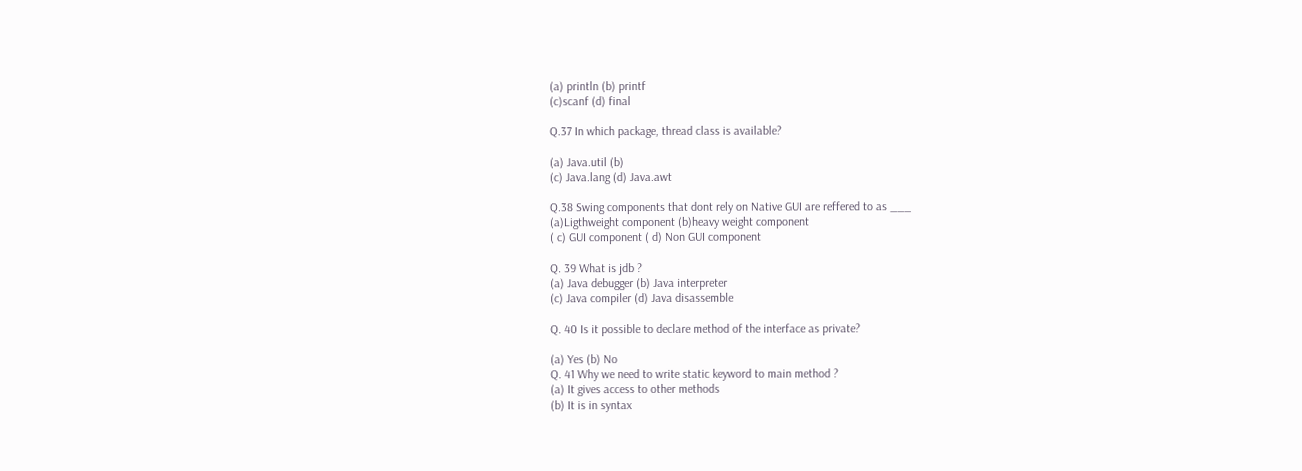(a) println (b) printf
(c)scanf (d) final

Q.37 In which package, thread class is available?

(a) Java.util (b)
(c) Java.lang (d) Java.awt

Q.38 Swing components that dont rely on Native GUI are reffered to as ___
(a)Ligthweight component (b)heavy weight component
( c) GUI component ( d) Non GUI component

Q. 39 What is jdb ?
(a) Java debugger (b) Java interpreter
(c) Java compiler (d) Java disassemble

Q. 40 Is it possible to declare method of the interface as private?

(a) Yes (b) No
Q. 41 Why we need to write static keyword to main method ?
(a) It gives access to other methods
(b) It is in syntax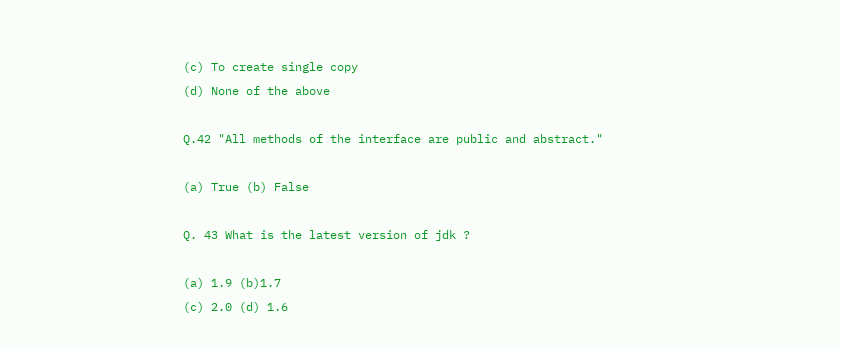(c) To create single copy
(d) None of the above

Q.42 "All methods of the interface are public and abstract."

(a) True (b) False

Q. 43 What is the latest version of jdk ?

(a) 1.9 (b)1.7
(c) 2.0 (d) 1.6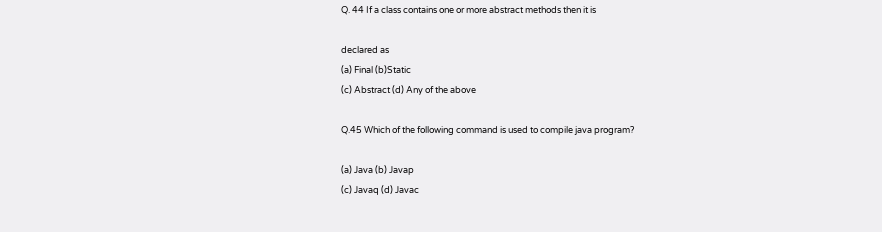Q. 44 If a class contains one or more abstract methods then it is

declared as
(a) Final (b)Static
(c) Abstract (d) Any of the above

Q.45 Which of the following command is used to compile java program?

(a) Java (b) Javap
(c) Javaq (d) Javac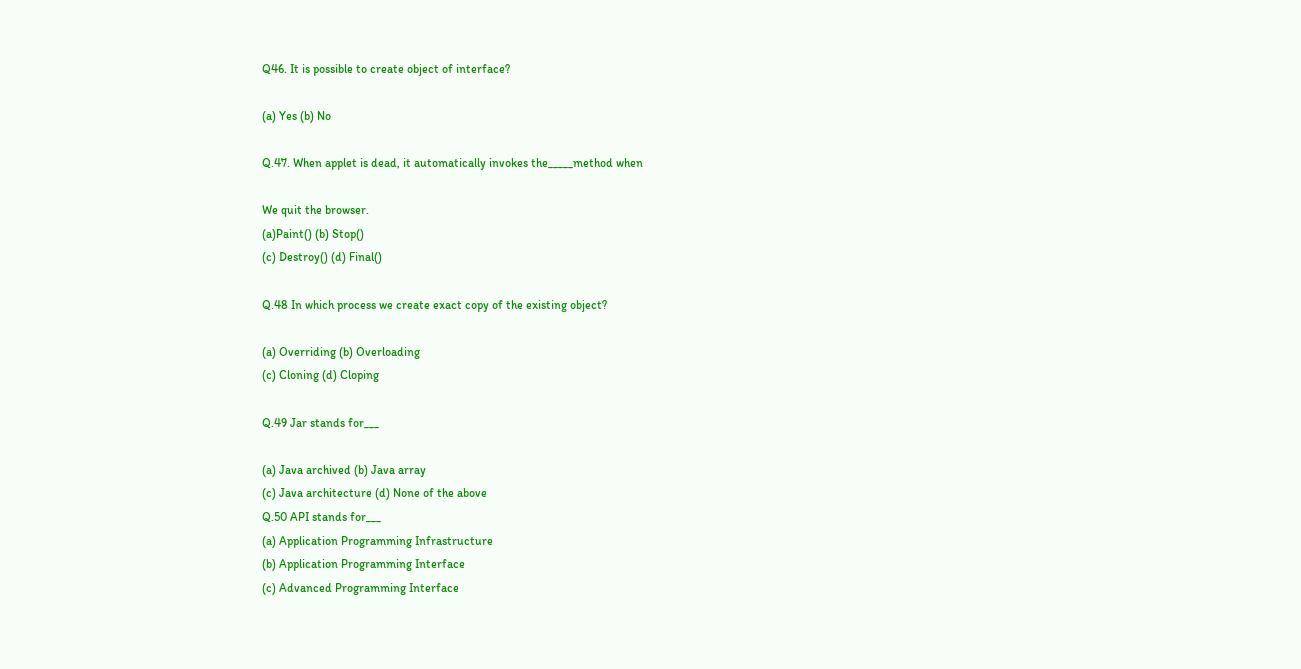Q46. It is possible to create object of interface?

(a) Yes (b) No

Q.47. When applet is dead, it automatically invokes the_____method when

We quit the browser.
(a)Paint() (b) Stop()
(c) Destroy() (d) Final()

Q.48 In which process we create exact copy of the existing object?

(a) Overriding (b) Overloading
(c) Cloning (d) Cloping

Q.49 Jar stands for___

(a) Java archived (b) Java array
(c) Java architecture (d) None of the above
Q.50 API stands for___
(a) Application Programming Infrastructure
(b) Application Programming Interface
(c) Advanced Programming Interface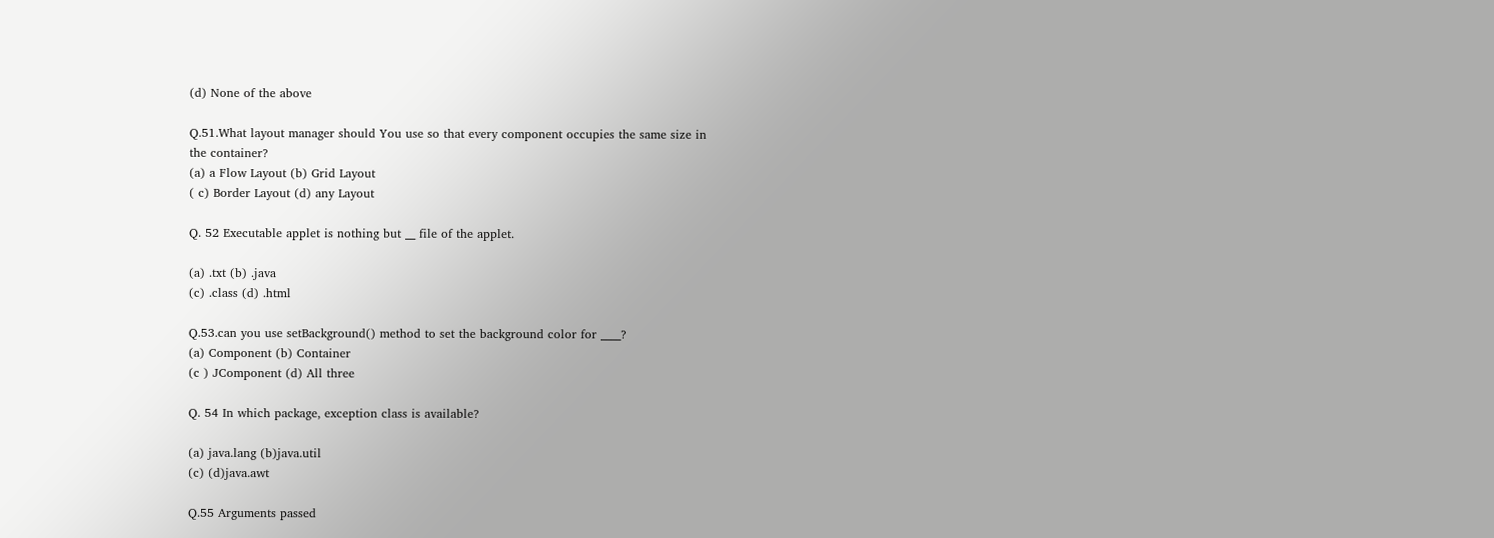(d) None of the above

Q.51.What layout manager should You use so that every component occupies the same size in
the container?
(a) a Flow Layout (b) Grid Layout
( c) Border Layout (d) any Layout

Q. 52 Executable applet is nothing but __ file of the applet.

(a) .txt (b) .java
(c) .class (d) .html

Q.53.can you use setBackground() method to set the background color for ____?
(a) Component (b) Container
(c ) JComponent (d) All three

Q. 54 In which package, exception class is available?

(a) java.lang (b)java.util
(c) (d)java.awt

Q.55 Arguments passed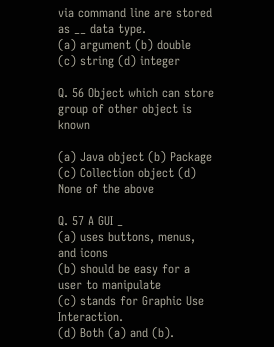via command line are stored as __ data type.
(a) argument (b) double
(c) string (d) integer

Q. 56 Object which can store group of other object is known

(a) Java object (b) Package
(c) Collection object (d) None of the above

Q. 57 A GUI _
(a) uses buttons, menus, and icons
(b) should be easy for a user to manipulate
(c) stands for Graphic Use Interaction.
(d) Both (a) and (b).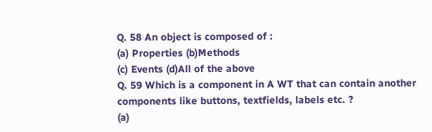Q. 58 An object is composed of :
(a) Properties (b)Methods
(c) Events (d)All of the above
Q. 59 Which is a component in A WT that can contain another
components like buttons, textfields, labels etc. ?
(a)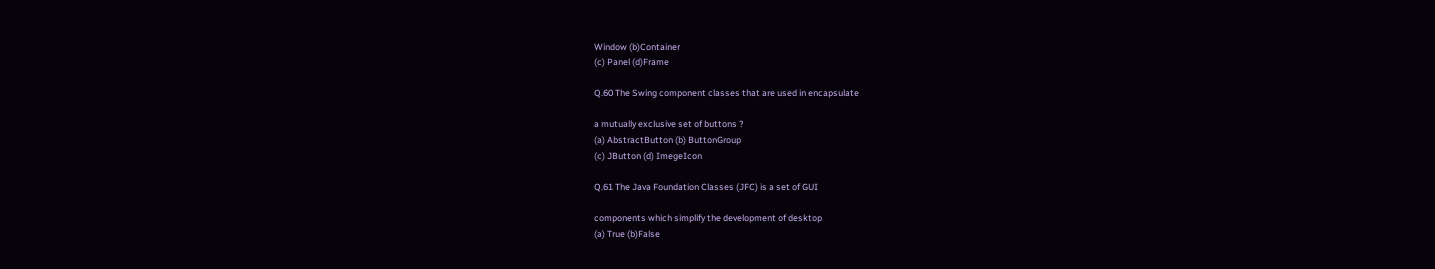Window (b)Container
(c) Panel (d)Frame

Q.60 The Swing component classes that are used in encapsulate

a mutually exclusive set of buttons ?
(a) AbstractButton (b) ButtonGroup
(c) JButton (d) ImegeIcon

Q.61 The Java Foundation Classes (JFC) is a set of GUI

components which simplify the development of desktop
(a) True (b)False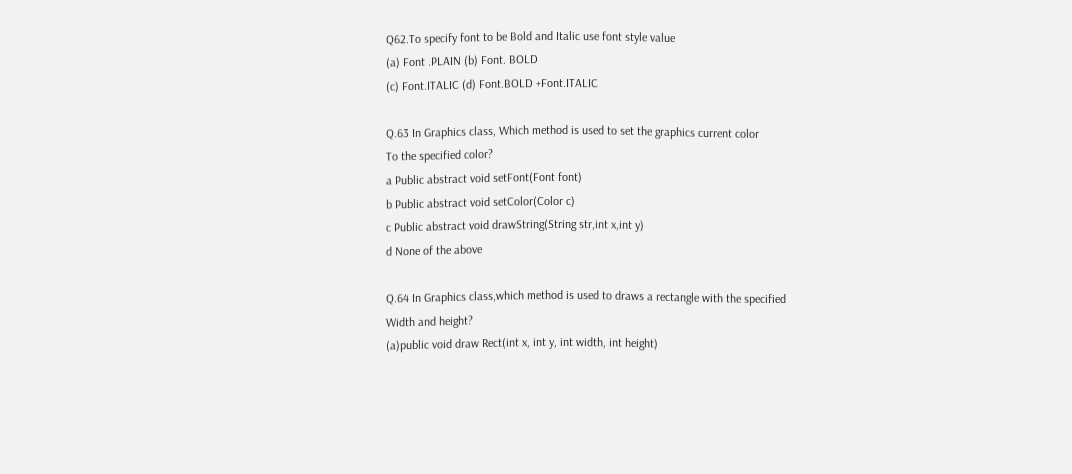Q62.To specify font to be Bold and Italic use font style value
(a) Font .PLAIN (b) Font. BOLD
(c) Font.ITALIC (d) Font.BOLD +Font.ITALIC

Q.63 In Graphics class, Which method is used to set the graphics current color
To the specified color?
a Public abstract void setFont(Font font)
b Public abstract void setColor(Color c)
c Public abstract void drawString(String str,int x,int y)
d None of the above

Q.64 In Graphics class,which method is used to draws a rectangle with the specified
Width and height?
(a)public void draw Rect(int x, int y, int width, int height)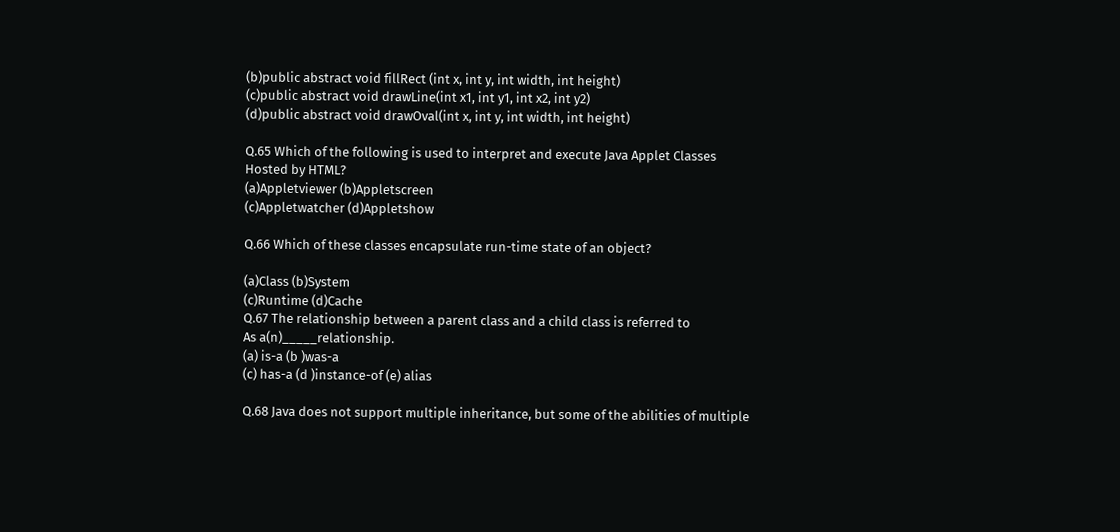(b)public abstract void fillRect (int x, int y, int width, int height)
(c)public abstract void drawLine(int x1, int y1, int x2, int y2)
(d)public abstract void drawOval(int x, int y, int width, int height)

Q.65 Which of the following is used to interpret and execute Java Applet Classes
Hosted by HTML?
(a)Appletviewer (b)Appletscreen
(c)Appletwatcher (d)Appletshow

Q.66 Which of these classes encapsulate run-time state of an object?

(a)Class (b)System
(c)Runtime (d)Cache
Q.67 The relationship between a parent class and a child class is referred to
As a(n)_____relationship.
(a) is-a (b )was-a
(c) has-a (d )instance-of (e) alias

Q.68 Java does not support multiple inheritance, but some of the abilities of multiple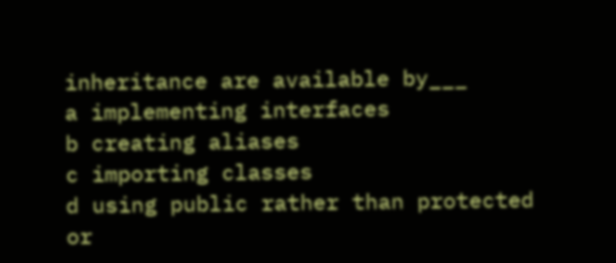inheritance are available by___
a implementing interfaces
b creating aliases
c importing classes
d using public rather than protected or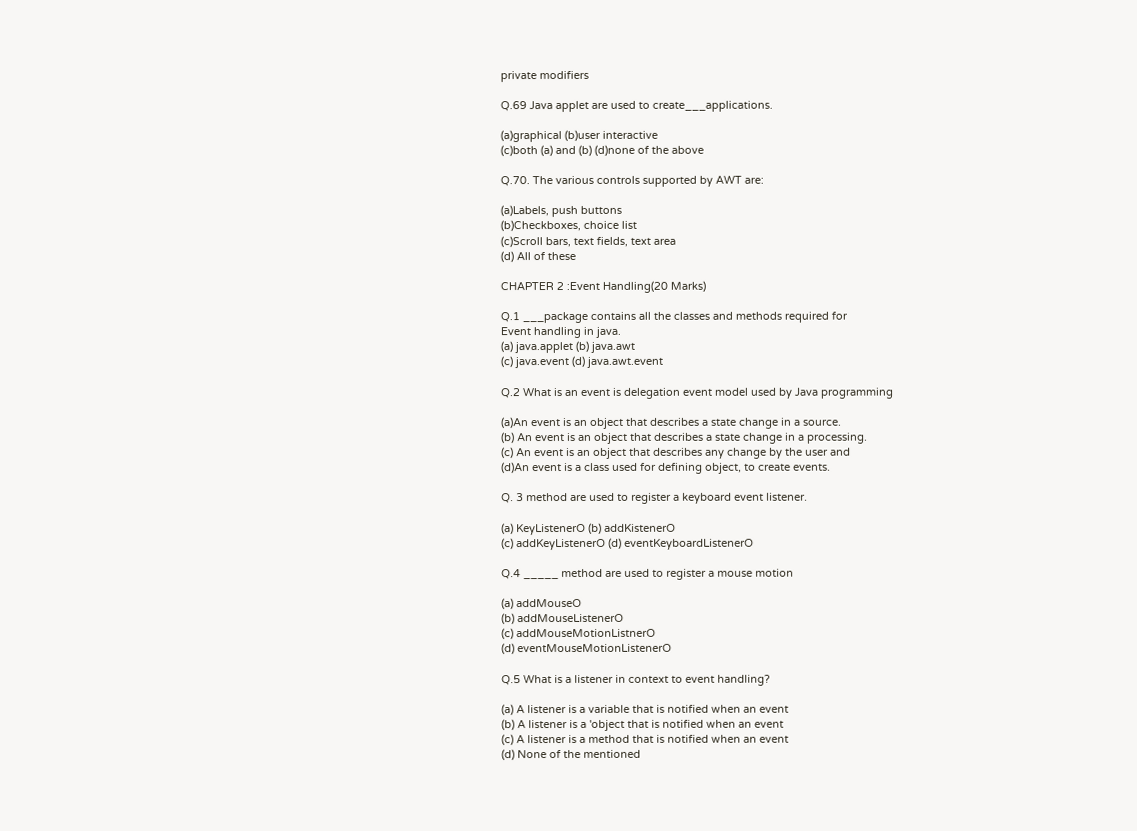private modifiers

Q.69 Java applet are used to create___applications.

(a)graphical (b)user interactive
(c)both (a) and (b) (d)none of the above

Q.70. The various controls supported by AWT are:

(a)Labels, push buttons
(b)Checkboxes, choice list
(c)Scroll bars, text fields, text area
(d) All of these

CHAPTER 2 :Event Handling(20 Marks)

Q.1 ___package contains all the classes and methods required for
Event handling in java.
(a) java.applet (b) java.awt
(c) java.event (d) java.awt.event

Q.2 What is an event is delegation event model used by Java programming

(a)An event is an object that describes a state change in a source.
(b) An event is an object that describes a state change in a processing.
(c) An event is an object that describes any change by the user and
(d)An event is a class used for defining object, to create events.

Q. 3 method are used to register a keyboard event listener.

(a) KeyListenerO (b) addKistenerO
(c) addKeyListenerO (d) eventKeyboardListenerO

Q.4 _____ method are used to register a mouse motion

(a) addMouseO
(b) addMouseListenerO
(c) addMouseMotionListnerO
(d) eventMouseMotionListenerO

Q.5 What is a listener in context to event handling?

(a) A listener is a variable that is notified when an event
(b) A listener is a 'object that is notified when an event
(c) A listener is a method that is notified when an event
(d) None of the mentioned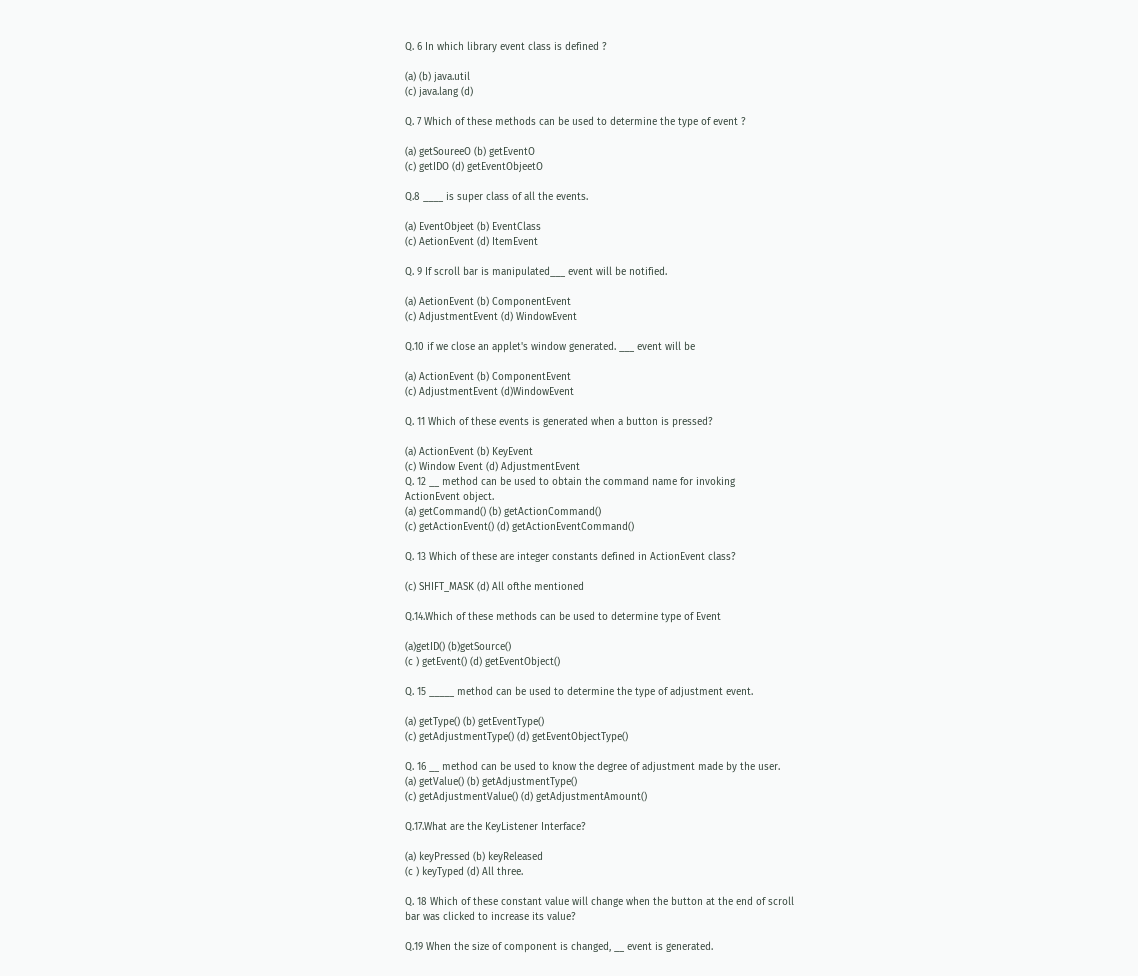Q. 6 In which library event class is defined ?

(a) (b) java.util
(c) java.lang (d)

Q. 7 Which of these methods can be used to determine the type of event ?

(a) getSoureeO (b) getEventO
(c) getIDO (d) getEventObjeetO

Q.8 ____ is super class of all the events.

(a) EventObjeet (b) EventClass
(c) AetionEvent (d) ItemEvent

Q. 9 If scroll bar is manipulated___ event will be notified.

(a) AetionEvent (b) ComponentEvent
(c) AdjustmentEvent (d) WindowEvent

Q.10 if we close an applet's window generated. ___ event will be

(a) ActionEvent (b) ComponentEvent
(c) AdjustmentEvent (d)WindowEvent

Q. 11 Which of these events is generated when a button is pressed?

(a) ActionEvent (b) KeyEvent
(c) Window Event (d) AdjustmentEvent
Q. 12 __ method can be used to obtain the command name for invoking
ActionEvent object.
(a) getCommand() (b) getActionCommand()
(c) getActionEvent() (d) getActionEventCommand()

Q. 13 Which of these are integer constants defined in ActionEvent class?

(c) SHIFT_MASK (d) All ofthe mentioned

Q.14.Which of these methods can be used to determine type of Event

(a)getID() (b)getSource()
(c ) getEvent() (d) getEventObject()

Q. 15 _____ method can be used to determine the type of adjustment event.

(a) getType() (b) getEventType()
(c) getAdjustmentType() (d) getEventObjectType()

Q. 16 __ method can be used to know the degree of adjustment made by the user.
(a) getValue() (b) getAdjustmentType()
(c) getAdjustmentValue() (d) getAdjustmentAmount()

Q.17.What are the KeyListener Interface?

(a) keyPressed (b) keyReleased
(c ) keyTyped (d) All three.

Q. 18 Which of these constant value will change when the button at the end of scroll
bar was clicked to increase its value?

Q.19 When the size of component is changed, __ event is generated.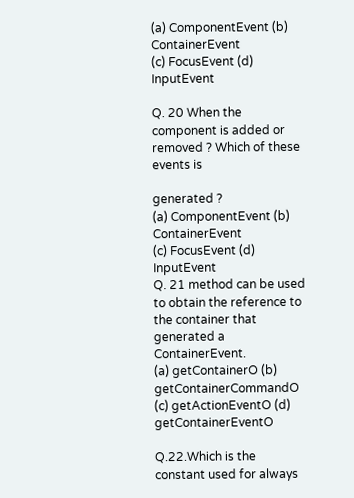(a) ComponentEvent (b) ContainerEvent
(c) FocusEvent (d) InputEvent

Q. 20 When the component is added or removed ? Which of these events is

generated ?
(a) ComponentEvent (b) ContainerEvent
(c) FocusEvent (d) InputEvent
Q. 21 method can be used to obtain the reference to the container that
generated a ContainerEvent.
(a) getContainerO (b) getContainerCommandO
(c) getActionEventO (d) getContainerEventO

Q.22.Which is the constant used for always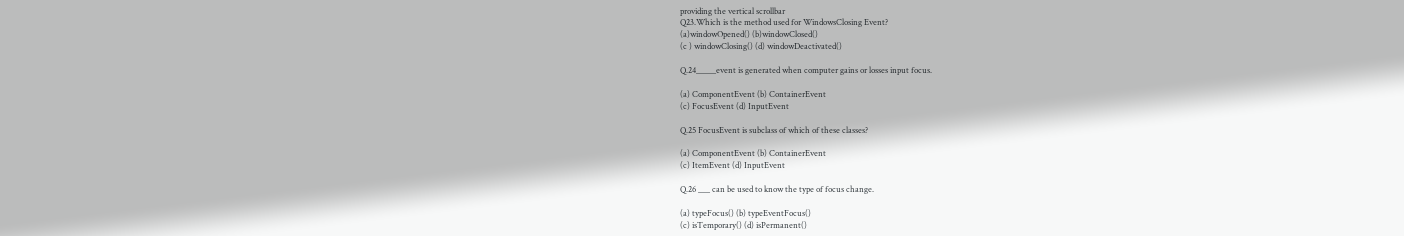providing the vertical scrollbar
Q23.Which is the method used for WindowsClosing Event?
(a)windowOpened() (b)windowClosed()
(c ) windowClosing() (d) windowDeactivated()

Q.24_____event is generated when computer gains or losses input focus.

(a) ComponentEvent (b) ContainerEvent
(c) FocusEvent (d) InputEvent

Q.25 FocusEvent is subclass of which of these classes?

(a) ComponentEvent (b) ContainerEvent
(c) ItemEvent (d) InputEvent

Q.26 ___ can be used to know the type of focus change.

(a) typeFocus() (b) typeEventFocus()
(c) isTemporary() (d) isPermanent()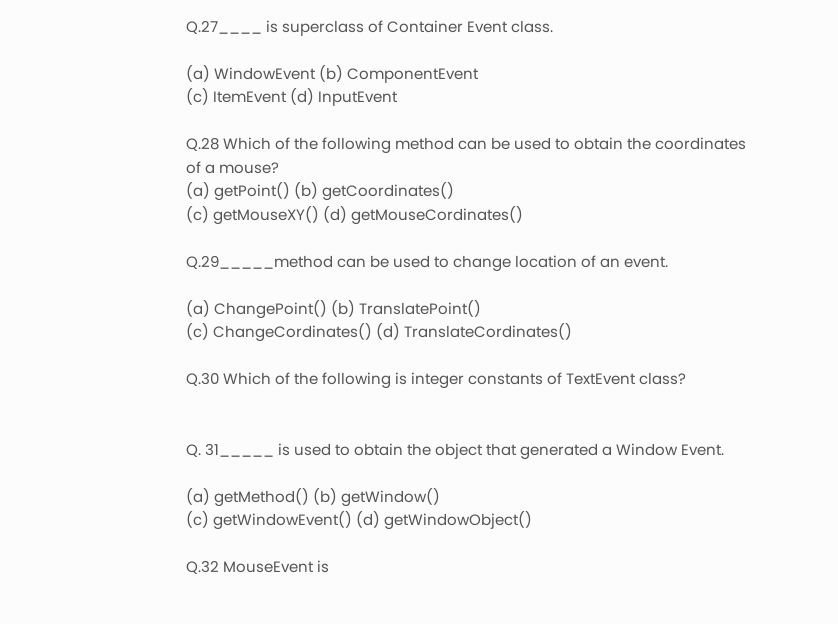Q.27____ is superclass of Container Event class.

(a) WindowEvent (b) ComponentEvent
(c) ItemEvent (d) InputEvent

Q.28 Which of the following method can be used to obtain the coordinates
of a mouse?
(a) getPoint() (b) getCoordinates()
(c) getMouseXY() (d) getMouseCordinates()

Q.29_____method can be used to change location of an event.

(a) ChangePoint() (b) TranslatePoint()
(c) ChangeCordinates() (d) TranslateCordinates()

Q.30 Which of the following is integer constants of TextEvent class?


Q. 31_____ is used to obtain the object that generated a Window Event.

(a) getMethod() (b) getWindow()
(c) getWindowEvent() (d) getWindowObject()

Q.32 MouseEvent is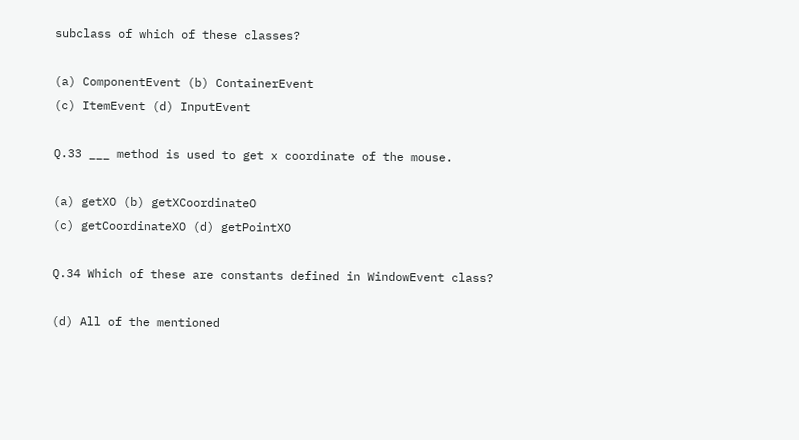subclass of which of these classes?

(a) ComponentEvent (b) ContainerEvent
(c) ItemEvent (d) InputEvent

Q.33 ___ method is used to get x coordinate of the mouse.

(a) getXO (b) getXCoordinateO
(c) getCoordinateXO (d) getPointXO

Q.34 Which of these are constants defined in WindowEvent class?

(d) All of the mentioned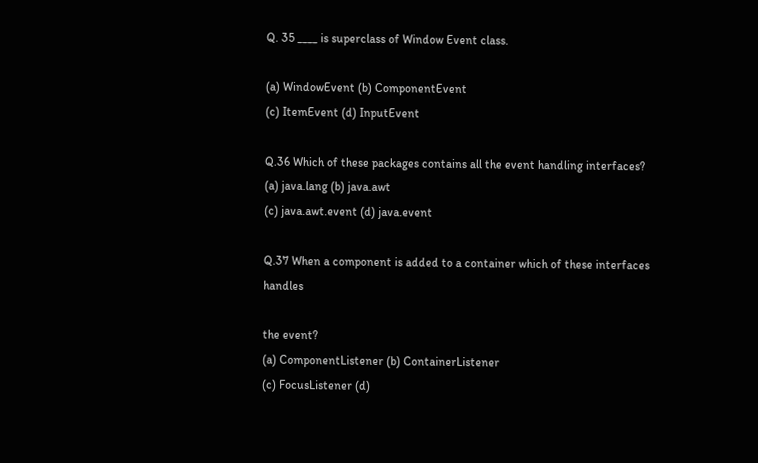Q. 35 ____ is superclass of Window Event class.

(a) WindowEvent (b) ComponentEvent
(c) ItemEvent (d) InputEvent

Q.36 Which of these packages contains all the event handling interfaces?
(a) java.lang (b) java.awt
(c) java.awt.event (d) java.event

Q.37 When a component is added to a container which of these interfaces handles

the event?
(a) ComponentListener (b) ContainerListener
(c) FocusListener (d)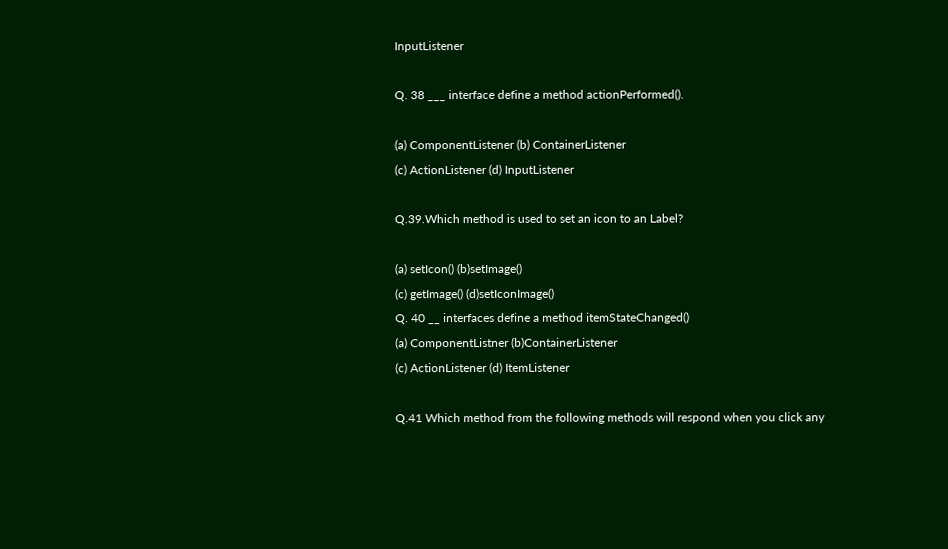InputListener

Q. 38 ___ interface define a method actionPerformed().

(a) ComponentListener (b) ContainerListener
(c) ActionListener (d) InputListener

Q.39.Which method is used to set an icon to an Label?

(a) setIcon() (b)setImage()
(c) getImage() (d)setIconImage()
Q. 40 __ interfaces define a method itemStateChanged()
(a) ComponentListner (b)ContainerListener
(c) ActionListener (d) ItemListener

Q.41 Which method from the following methods will respond when you click any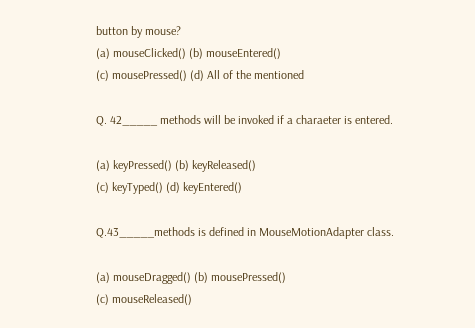button by mouse?
(a) mouseClicked() (b) mouseEntered()
(c) mousePressed() (d) All of the mentioned

Q. 42_____ methods will be invoked if a charaeter is entered.

(a) keyPressed() (b) keyReleased()
(c) keyTyped() (d) keyEntered()

Q.43_____methods is defined in MouseMotionAdapter class.

(a) mouseDragged() (b) mousePressed()
(c) mouseReleased()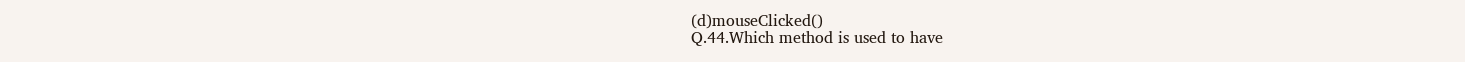(d)mouseClicked()
Q.44.Which method is used to have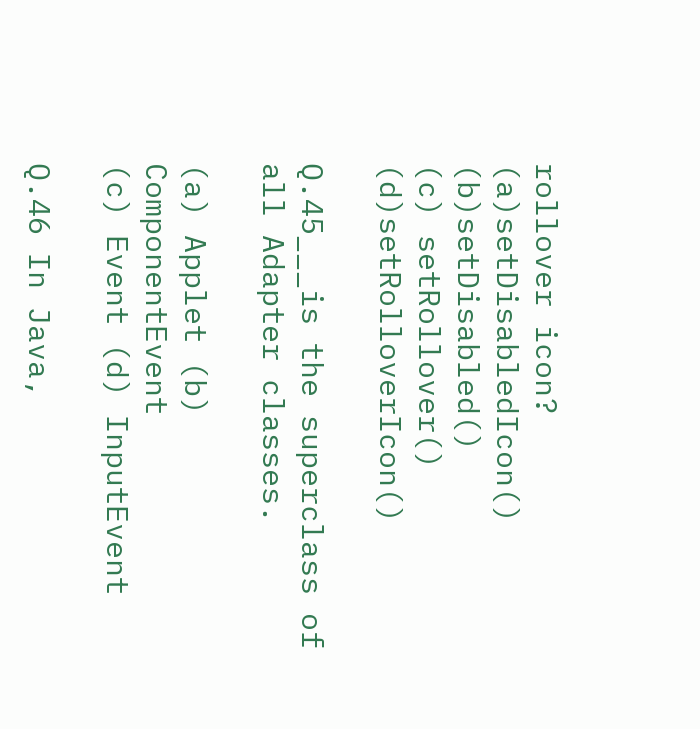rollover icon?
(a)setDisabledIcon() (b)setDisabled()
(c) setRollover() (d)setRolloverIcon()

Q.45___is the superclass of all Adapter classes.

(a) Applet (b) ComponentEvent
(c) Event (d) InputEvent

Q.46 In Java,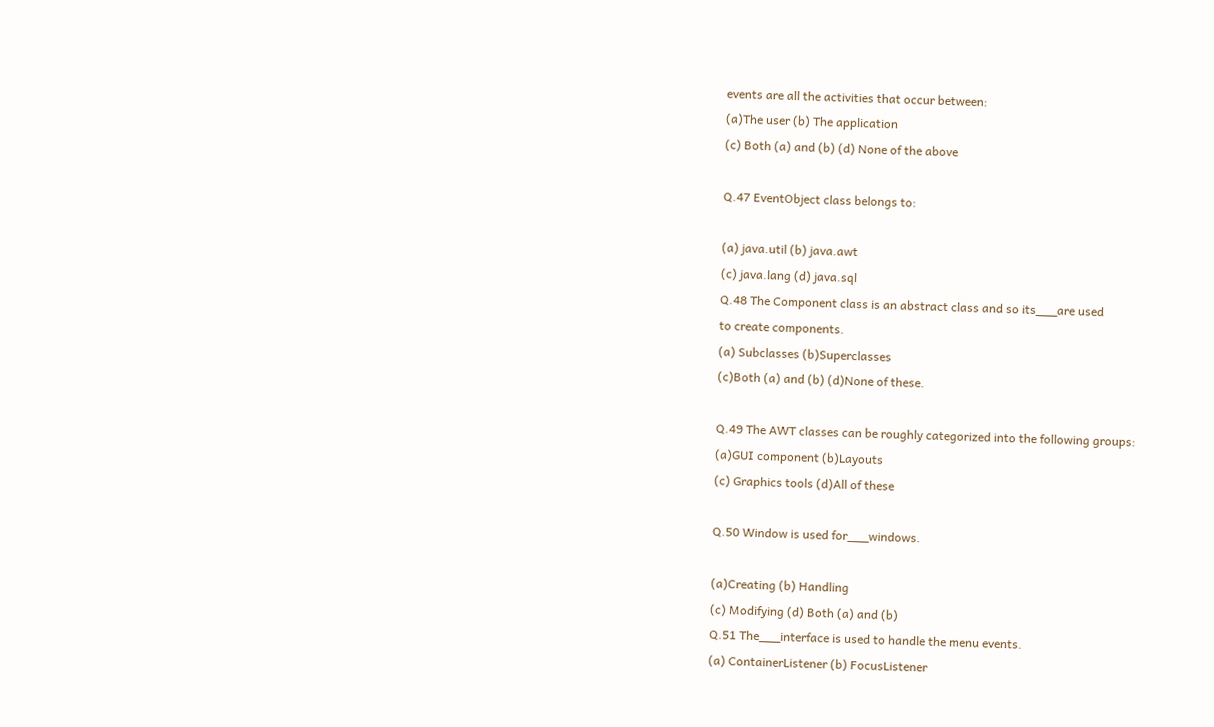events are all the activities that occur between:
(a)The user (b) The application
(c) Both (a) and (b) (d) None of the above

Q.47 EventObject class belongs to:

(a) java.util (b) java.awt
(c) java.lang (d) java.sql
Q.48 The Component class is an abstract class and so its___are used
to create components.
(a) Subclasses (b)Superclasses
(c)Both (a) and (b) (d)None of these.

Q.49 The AWT classes can be roughly categorized into the following groups:
(a)GUI component (b)Layouts
(c) Graphics tools (d)All of these

Q.50 Window is used for___windows.

(a)Creating (b) Handling
(c) Modifying (d) Both (a) and (b)
Q.51 The___interface is used to handle the menu events.
(a) ContainerListener (b) FocusListener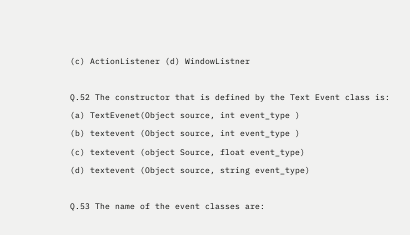(c) ActionListener (d) WindowListner

Q.52 The constructor that is defined by the Text Event class is:
(a) TextEvenet(Object source, int event_type )
(b) textevent (Object source, int event_type )
(c) textevent (object Source, float event_type)
(d) textevent (Object source, string event_type)

Q.53 The name of the event classes are: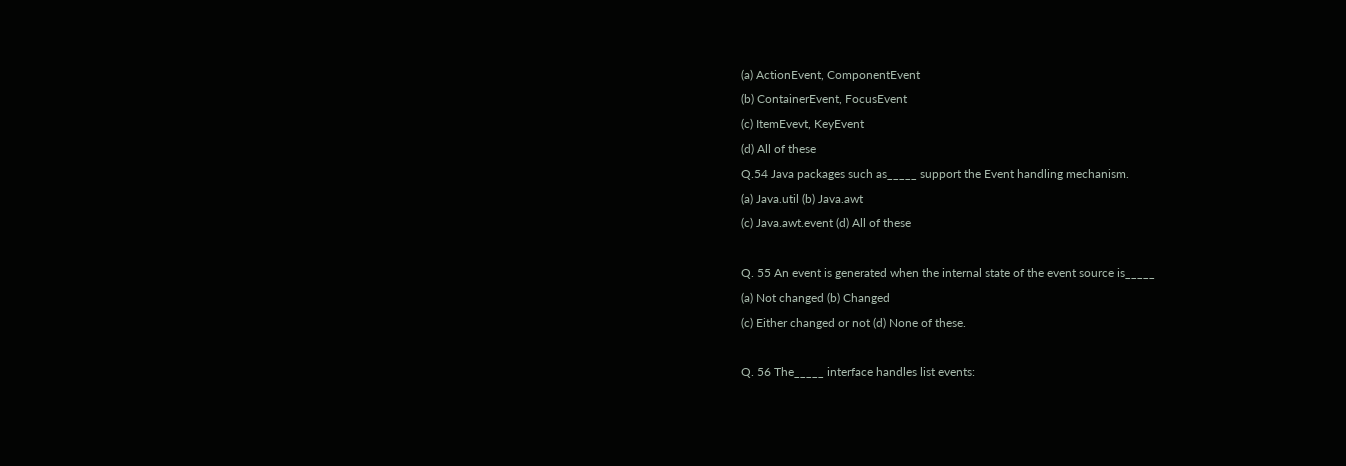(a) ActionEvent, ComponentEvent
(b) ContainerEvent, FocusEvent
(c) ItemEvevt, KeyEvent
(d) All of these
Q.54 Java packages such as_____ support the Event handling mechanism.
(a) Java.util (b) Java.awt
(c) Java.awt.event (d) All of these

Q. 55 An event is generated when the internal state of the event source is_____
(a) Not changed (b) Changed
(c) Either changed or not (d) None of these.

Q. 56 The_____ interface handles list events: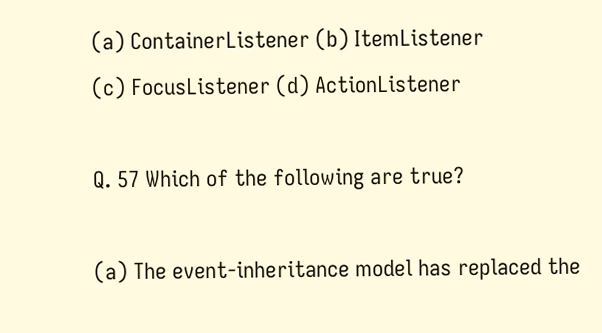(a) ContainerListener (b) ItemListener
(c) FocusListener (d) ActionListener

Q. 57 Which of the following are true?

(a) The event-inheritance model has replaced the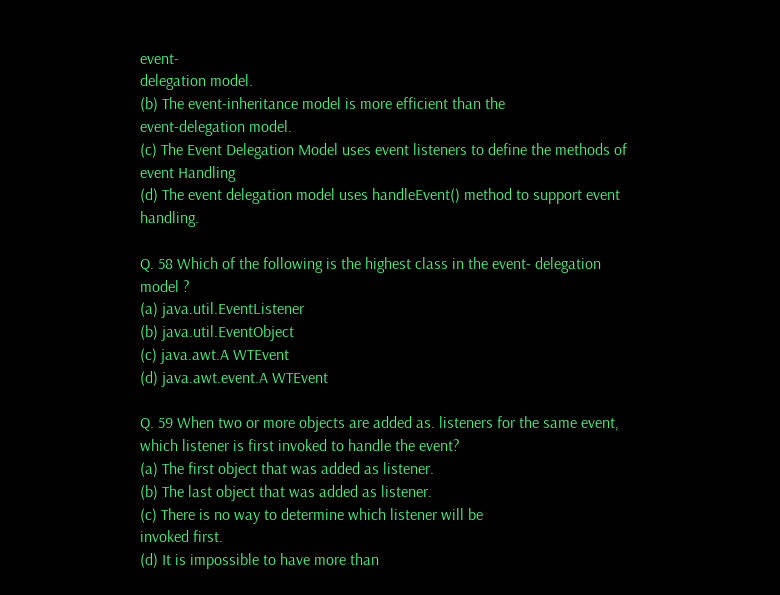event-
delegation model.
(b) The event-inheritance model is more efficient than the
event-delegation model.
(c) The Event Delegation Model uses event listeners to define the methods of event Handling
(d) The event delegation model uses handleEvent() method to support event handling.

Q. 58 Which of the following is the highest class in the event- delegation model ?
(a) java.util.EventListener
(b) java.util.EventObject
(c) java.awt.A WTEvent
(d) java.awt.event.A WTEvent

Q. 59 When two or more objects are added as. listeners for the same event,
which listener is first invoked to handle the event?
(a) The first object that was added as listener.
(b) The last object that was added as listener.
(c) There is no way to determine which listener will be
invoked first.
(d) It is impossible to have more than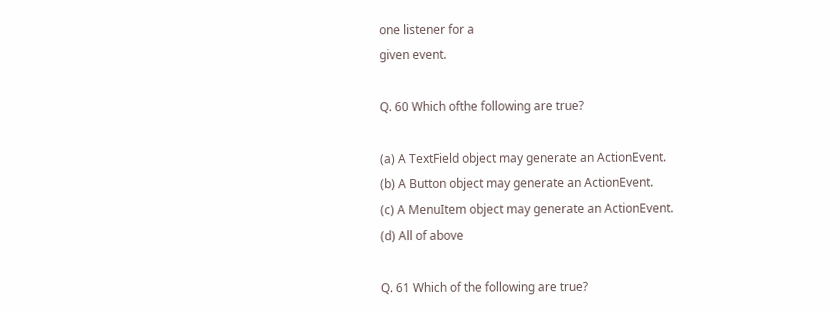one listener for a
given event.

Q. 60 Which ofthe following are true?

(a) A TextField object may generate an ActionEvent.
(b) A Button object may generate an ActionEvent.
(c) A MenuItem object may generate an ActionEvent.
(d) All of above

Q. 61 Which of the following are true?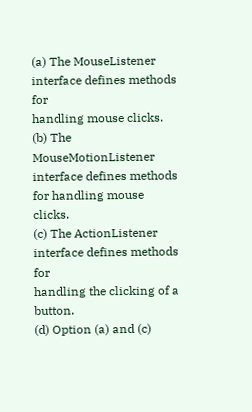(a) The MouseListener interface defines methods for
handling mouse clicks.
(b) The MouseMotionListener interface defines methods
for handling mouse clicks.
(c) The ActionListener interface defines methods for
handling the clicking of a button.
(d) Option (a) and (c)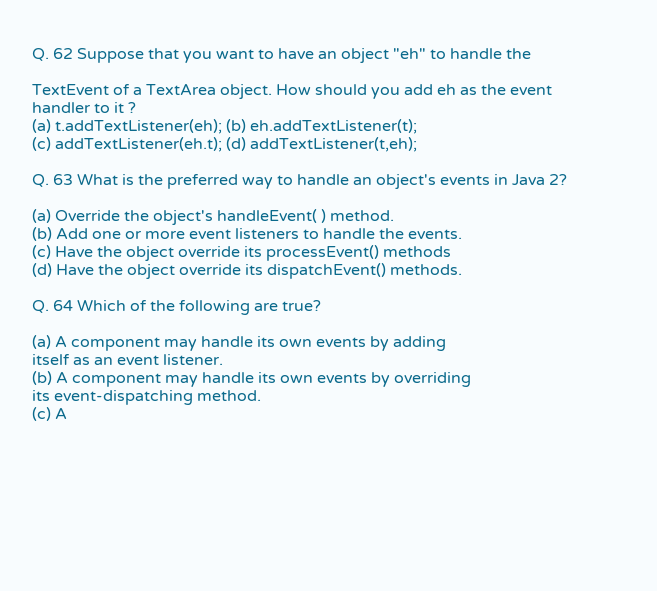Q. 62 Suppose that you want to have an object "eh" to handle the

TextEvent of a TextArea object. How should you add eh as the event
handler to it ?
(a) t.addTextListener(eh); (b) eh.addTextListener(t);
(c) addTextListener(eh.t); (d) addTextListener(t,eh);

Q. 63 What is the preferred way to handle an object's events in Java 2?

(a) Override the object's handleEvent( ) method.
(b) Add one or more event listeners to handle the events.
(c) Have the object override its processEvent() methods
(d) Have the object override its dispatchEvent() methods.

Q. 64 Which of the following are true?

(a) A component may handle its own events by adding
itself as an event listener.
(b) A component may handle its own events by overriding
its event-dispatching method.
(c) A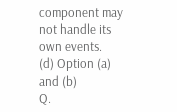component may not handle its own events.
(d) Option (a) and (b)
Q.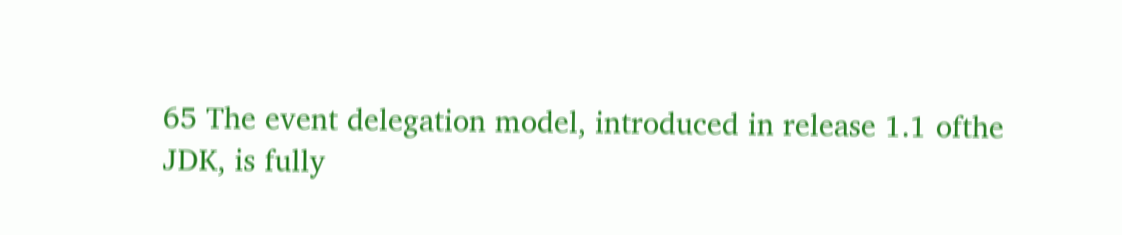65 The event delegation model, introduced in release 1.1 ofthe
JDK, is fully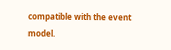compatible with the event model.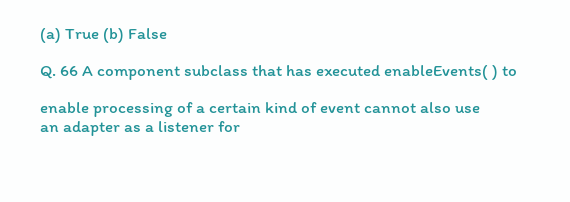(a) True (b) False

Q. 66 A component subclass that has executed enableEvents( ) to

enable processing of a certain kind of event cannot also use
an adapter as a listener for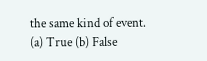the same kind of event.
(a) True (b) False